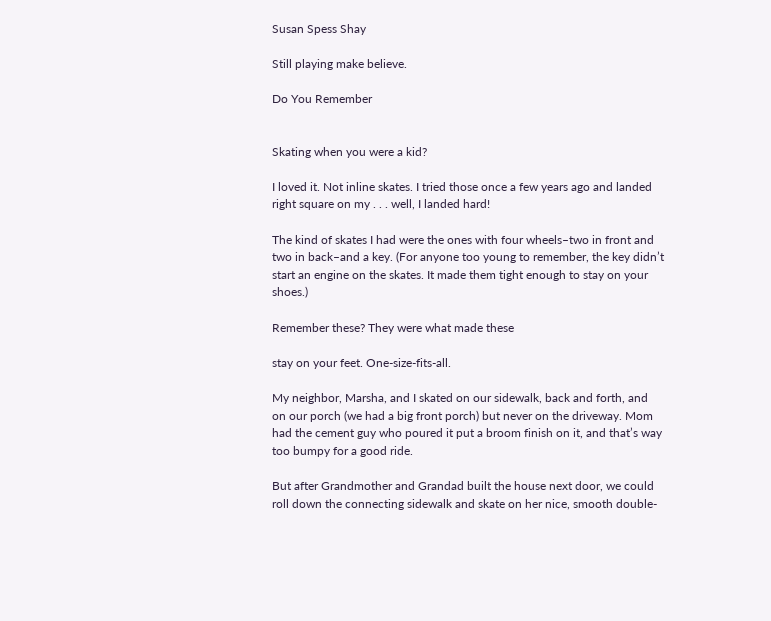Susan Spess Shay

Still playing make believe.

Do You Remember


Skating when you were a kid?

I loved it. Not inline skates. I tried those once a few years ago and landed right square on my . . . well, I landed hard!

The kind of skates I had were the ones with four wheels–two in front and two in back–and a key. (For anyone too young to remember, the key didn’t start an engine on the skates. It made them tight enough to stay on your shoes.)

Remember these? They were what made these

stay on your feet. One-size-fits-all.

My neighbor, Marsha, and I skated on our sidewalk, back and forth, and on our porch (we had a big front porch) but never on the driveway. Mom had the cement guy who poured it put a broom finish on it, and that’s way too bumpy for a good ride.

But after Grandmother and Grandad built the house next door, we could roll down the connecting sidewalk and skate on her nice, smooth double-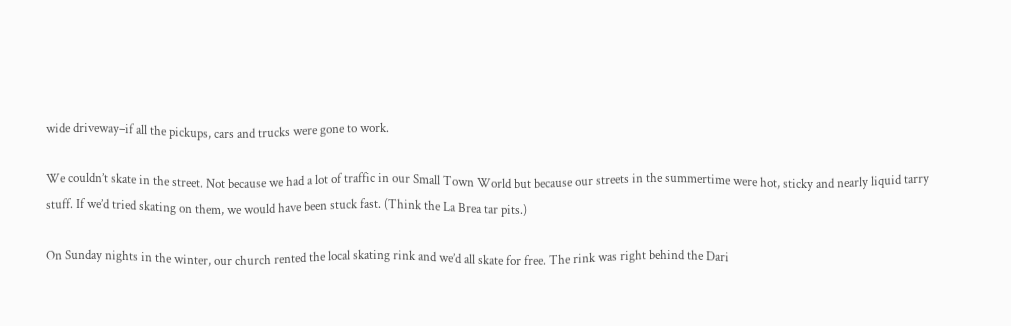wide driveway–if all the pickups, cars and trucks were gone to work.

We couldn’t skate in the street. Not because we had a lot of traffic in our Small Town World but because our streets in the summertime were hot, sticky and nearly liquid tarry stuff. If we’d tried skating on them, we would have been stuck fast. (Think the La Brea tar pits.)

On Sunday nights in the winter, our church rented the local skating rink and we’d all skate for free. The rink was right behind the Dari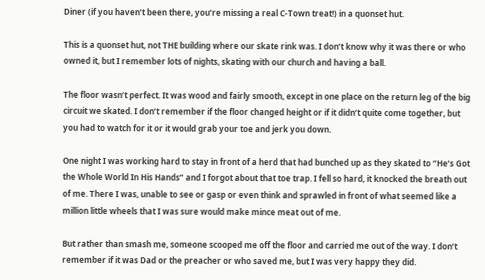Diner (if you haven’t been there, you’re missing a real C-Town treat!) in a quonset hut.

This is a quonset hut, not THE building where our skate rink was. I don’t know why it was there or who owned it, but I remember lots of nights, skating with our church and having a ball.

The floor wasn’t perfect. It was wood and fairly smooth, except in one place on the return leg of the big circuit we skated. I don’t remember if the floor changed height or if it didn’t quite come together, but you had to watch for it or it would grab your toe and jerk you down.

One night I was working hard to stay in front of a herd that had bunched up as they skated to “He’s Got the Whole World In His Hands” and I forgot about that toe trap. I fell so hard, it knocked the breath out of me. There I was, unable to see or gasp or even think and sprawled in front of what seemed like a million little wheels that I was sure would make mince meat out of me.

But rather than smash me, someone scooped me off the floor and carried me out of the way. I don’t remember if it was Dad or the preacher or who saved me, but I was very happy they did.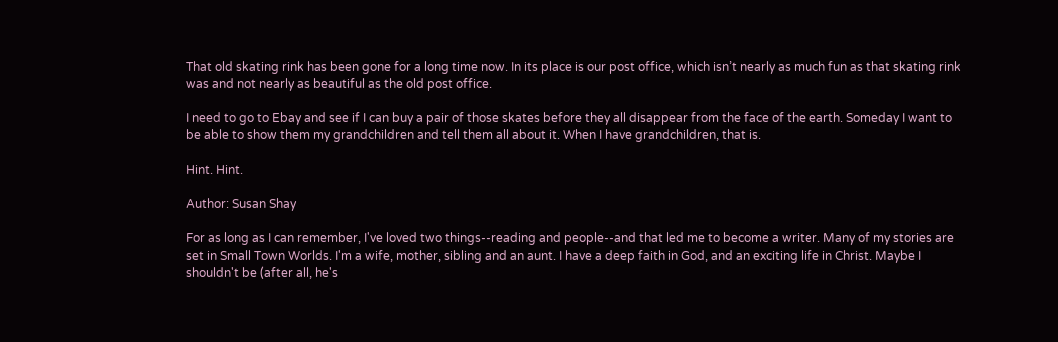That old skating rink has been gone for a long time now. In its place is our post office, which isn’t nearly as much fun as that skating rink was and not nearly as beautiful as the old post office.

I need to go to Ebay and see if I can buy a pair of those skates before they all disappear from the face of the earth. Someday I want to be able to show them my grandchildren and tell them all about it. When I have grandchildren, that is.

Hint. Hint.

Author: Susan Shay

For as long as I can remember, I've loved two things--reading and people--and that led me to become a writer. Many of my stories are set in Small Town Worlds. I'm a wife, mother, sibling and an aunt. I have a deep faith in God, and an exciting life in Christ. Maybe I shouldn't be (after all, he's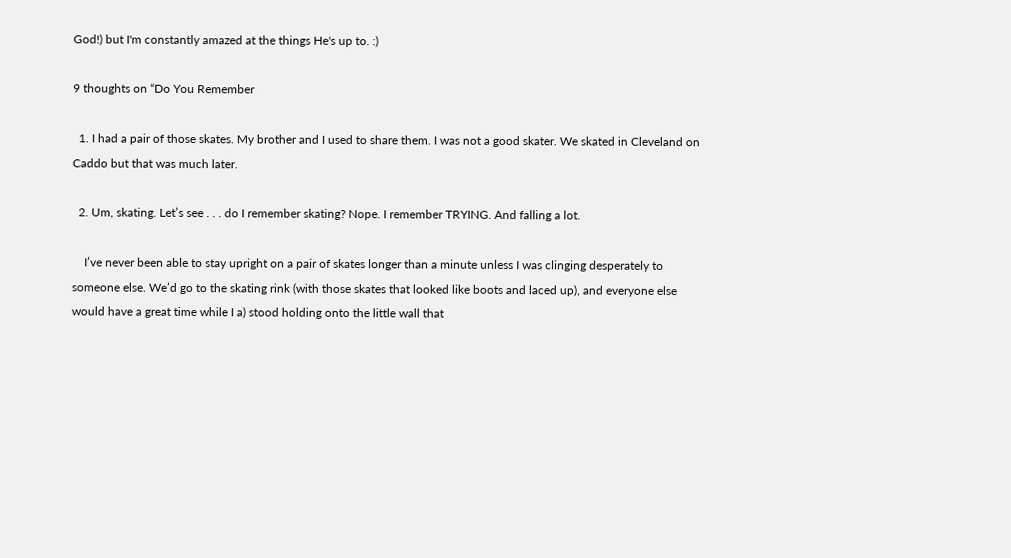God!) but I'm constantly amazed at the things He's up to. :)

9 thoughts on “Do You Remember

  1. I had a pair of those skates. My brother and I used to share them. I was not a good skater. We skated in Cleveland on Caddo but that was much later.

  2. Um, skating. Let’s see . . . do I remember skating? Nope. I remember TRYING. And falling a lot.

    I’ve never been able to stay upright on a pair of skates longer than a minute unless I was clinging desperately to someone else. We’d go to the skating rink (with those skates that looked like boots and laced up), and everyone else would have a great time while I a) stood holding onto the little wall that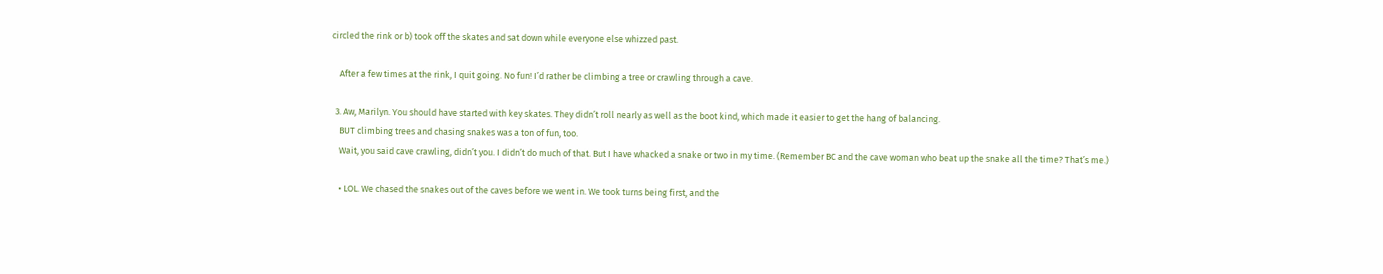circled the rink or b) took off the skates and sat down while everyone else whizzed past.

    After a few times at the rink, I quit going. No fun! I’d rather be climbing a tree or crawling through a cave.

  3. Aw, Marilyn. You should have started with key skates. They didn’t roll nearly as well as the boot kind, which made it easier to get the hang of balancing.
    BUT climbing trees and chasing snakes was a ton of fun, too.
    Wait, you said cave crawling, didn’t you. I didn’t do much of that. But I have whacked a snake or two in my time. (Remember BC and the cave woman who beat up the snake all the time? That’s me.)

    • LOL. We chased the snakes out of the caves before we went in. We took turns being first, and the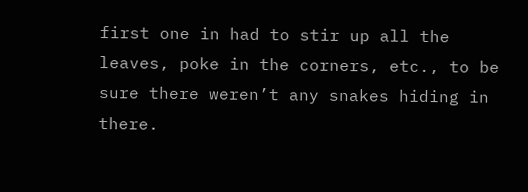first one in had to stir up all the leaves, poke in the corners, etc., to be sure there weren’t any snakes hiding in there.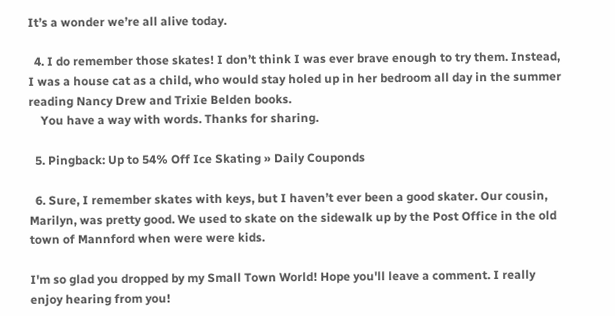It’s a wonder we’re all alive today.

  4. I do remember those skates! I don’t think I was ever brave enough to try them. Instead, I was a house cat as a child, who would stay holed up in her bedroom all day in the summer reading Nancy Drew and Trixie Belden books.
    You have a way with words. Thanks for sharing.

  5. Pingback: Up to 54% Off Ice Skating » Daily Couponds

  6. Sure, I remember skates with keys, but I haven’t ever been a good skater. Our cousin, Marilyn, was pretty good. We used to skate on the sidewalk up by the Post Office in the old town of Mannford when were were kids.

I'm so glad you dropped by my Small Town World! Hope you'll leave a comment. I really enjoy hearing from you!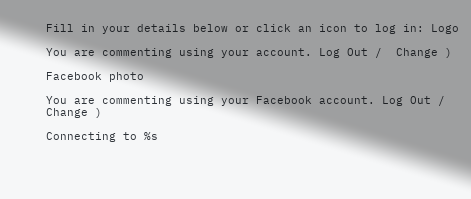Fill in your details below or click an icon to log in: Logo

You are commenting using your account. Log Out /  Change )

Facebook photo

You are commenting using your Facebook account. Log Out /  Change )

Connecting to %s